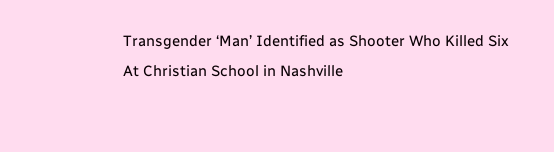Transgender ‘Man’ Identified as Shooter Who Killed Six At Christian School in Nashville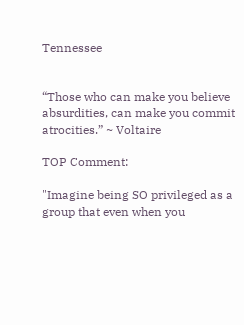Tennessee


“Those who can make you believe absurdities, can make you commit atrocities.” ~ Voltaire

TOP Comment:

"Imagine being SO privileged as a group that even when you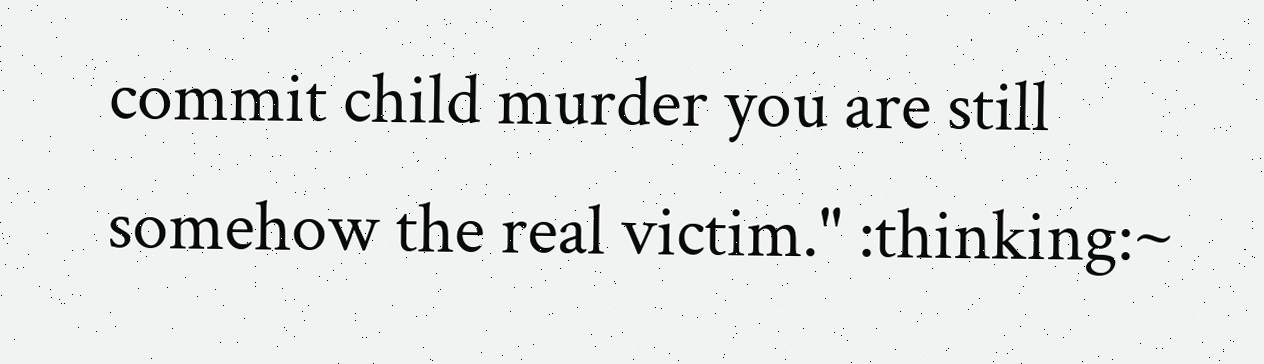commit child murder you are still somehow the real victim." :thinking:~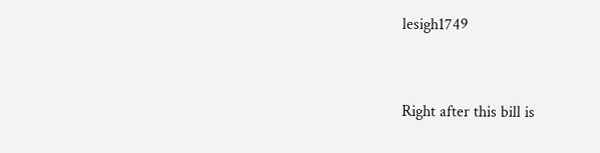lesigh1749


Right after this bill is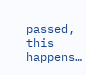passed, this happens…